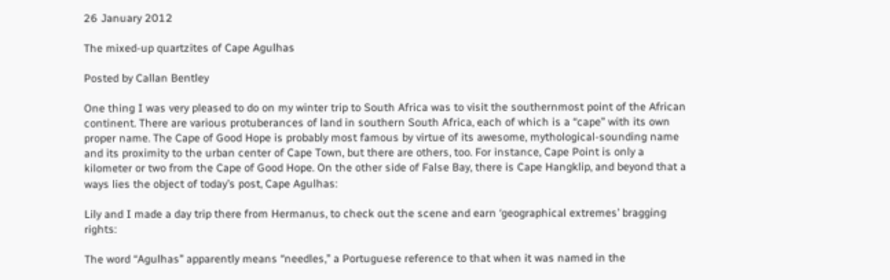26 January 2012

The mixed-up quartzites of Cape Agulhas

Posted by Callan Bentley

One thing I was very pleased to do on my winter trip to South Africa was to visit the southernmost point of the African continent. There are various protuberances of land in southern South Africa, each of which is a “cape” with its own proper name. The Cape of Good Hope is probably most famous by virtue of its awesome, mythological-sounding name and its proximity to the urban center of Cape Town, but there are others, too. For instance, Cape Point is only a kilometer or two from the Cape of Good Hope. On the other side of False Bay, there is Cape Hangklip, and beyond that a ways lies the object of today’s post, Cape Agulhas:

Lily and I made a day trip there from Hermanus, to check out the scene and earn ‘geographical extremes’ bragging rights:

The word “Agulhas” apparently means “needles,” a Portuguese reference to that when it was named in the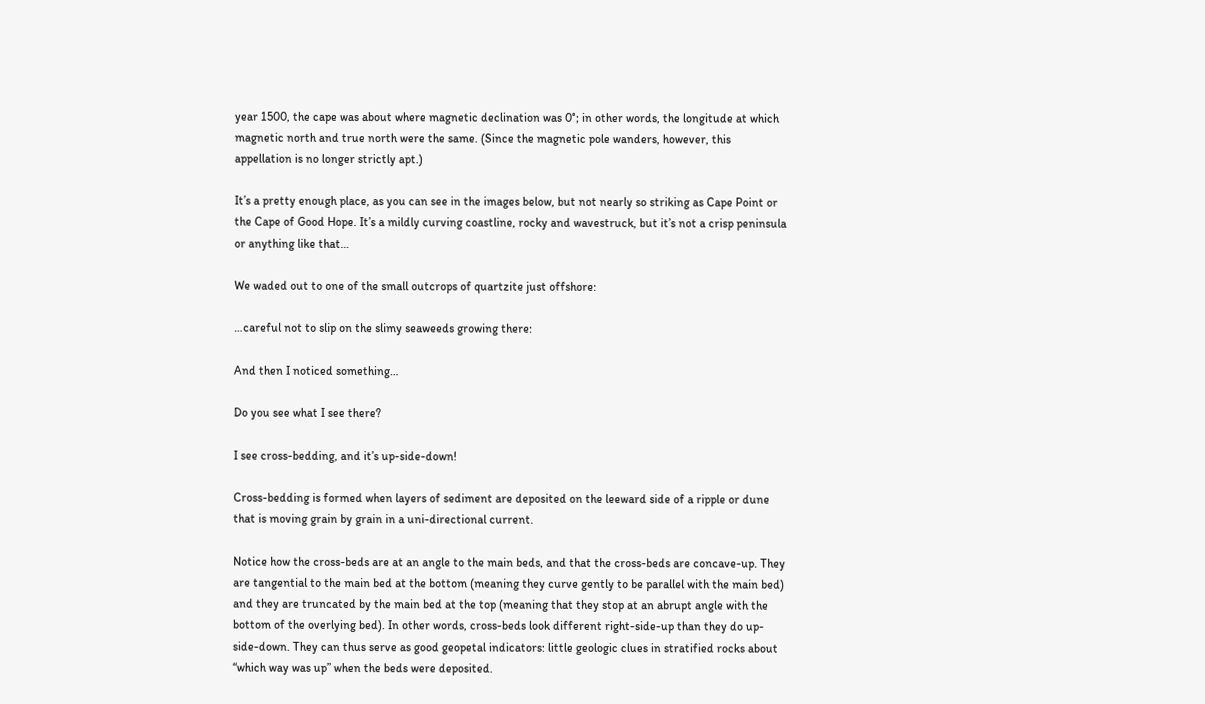year 1500, the cape was about where magnetic declination was 0°; in other words, the longitude at which magnetic north and true north were the same. (Since the magnetic pole wanders, however, this appellation is no longer strictly apt.)

It’s a pretty enough place, as you can see in the images below, but not nearly so striking as Cape Point or the Cape of Good Hope. It’s a mildly curving coastline, rocky and wavestruck, but it’s not a crisp peninsula or anything like that…

We waded out to one of the small outcrops of quartzite just offshore:

…careful not to slip on the slimy seaweeds growing there:

And then I noticed something…

Do you see what I see there?

I see cross-bedding, and it’s up-side-down!

Cross-bedding is formed when layers of sediment are deposited on the leeward side of a ripple or dune that is moving grain by grain in a uni-directional current.

Notice how the cross-beds are at an angle to the main beds, and that the cross-beds are concave-up. They are tangential to the main bed at the bottom (meaning they curve gently to be parallel with the main bed) and they are truncated by the main bed at the top (meaning that they stop at an abrupt angle with the bottom of the overlying bed). In other words, cross-beds look different right-side-up than they do up-side-down. They can thus serve as good geopetal indicators: little geologic clues in stratified rocks about “which way was up” when the beds were deposited.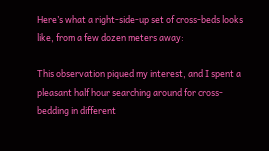Here’s what a right-side-up set of cross-beds looks like, from a few dozen meters away:

This observation piqued my interest, and I spent a pleasant half hour searching around for cross-bedding in different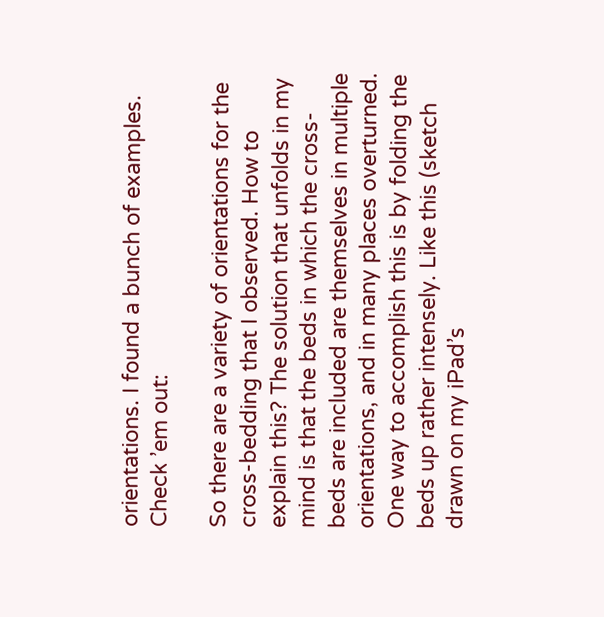orientations. I found a bunch of examples. Check ’em out:

So there are a variety of orientations for the cross-bedding that I observed. How to explain this? The solution that unfolds in my mind is that the beds in which the cross-beds are included are themselves in multiple orientations, and in many places overturned. One way to accomplish this is by folding the beds up rather intensely. Like this (sketch drawn on my iPad’s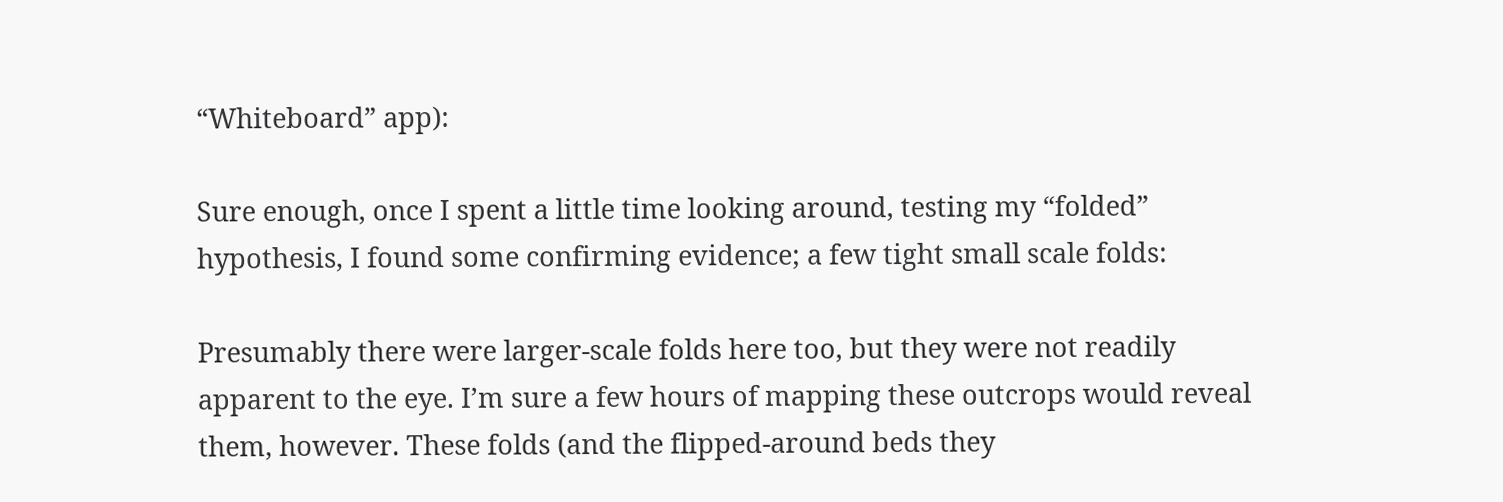“Whiteboard” app):

Sure enough, once I spent a little time looking around, testing my “folded” hypothesis, I found some confirming evidence; a few tight small scale folds:

Presumably there were larger-scale folds here too, but they were not readily apparent to the eye. I’m sure a few hours of mapping these outcrops would reveal them, however. These folds (and the flipped-around beds they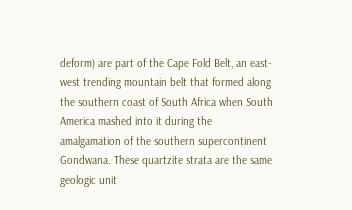deform) are part of the Cape Fold Belt, an east-west trending mountain belt that formed along the southern coast of South Africa when South America mashed into it during the amalgamation of the southern supercontinent Gondwana. These quartzite strata are the same geologic unit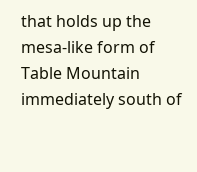that holds up the mesa-like form of Table Mountain immediately south of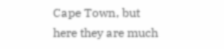Cape Town, but here they are much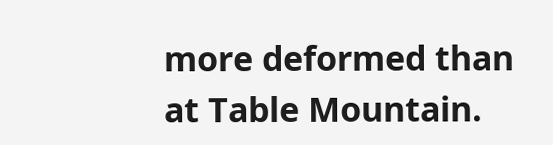more deformed than at Table Mountain.